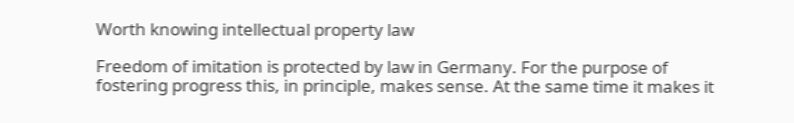Worth knowing intellectual property law

Freedom of imitation is protected by law in Germany. For the purpose of fostering progress this, in principle, makes sense. At the same time it makes it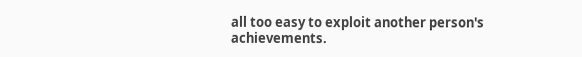all too easy to exploit another person's achievements.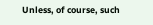Unless, of course, such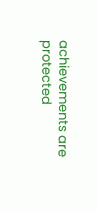achievements are protected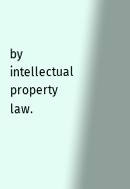by intellectual property law.